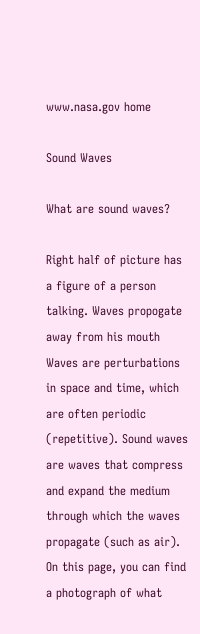www.nasa.gov home

Sound Waves

What are sound waves?

Right half of picture has a figure of a person talking. Waves propogate away from his mouth Waves are perturbations in space and time, which are often periodic (repetitive). Sound waves are waves that compress and expand the medium through which the waves propagate (such as air). On this page, you can find a photograph of what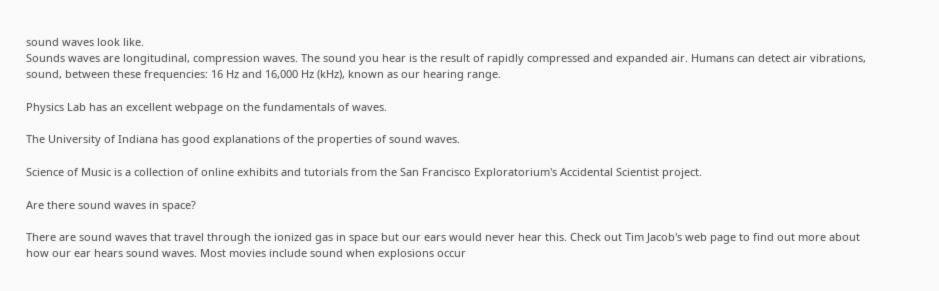sound waves look like.
Sounds waves are longitudinal, compression waves. The sound you hear is the result of rapidly compressed and expanded air. Humans can detect air vibrations, sound, between these frequencies: 16 Hz and 16,000 Hz (kHz), known as our hearing range.

Physics Lab has an excellent webpage on the fundamentals of waves.

The University of Indiana has good explanations of the properties of sound waves.

Science of Music is a collection of online exhibits and tutorials from the San Francisco Exploratorium's Accidental Scientist project.

Are there sound waves in space?

There are sound waves that travel through the ionized gas in space but our ears would never hear this. Check out Tim Jacob's web page to find out more about how our ear hears sound waves. Most movies include sound when explosions occur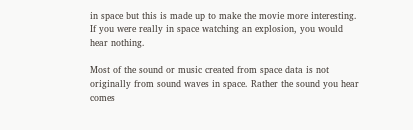in space but this is made up to make the movie more interesting. If you were really in space watching an explosion, you would hear nothing.

Most of the sound or music created from space data is not originally from sound waves in space. Rather the sound you hear comes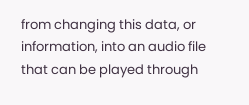from changing this data, or information, into an audio file that can be played through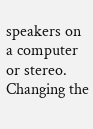speakers on a computer or stereo. Changing the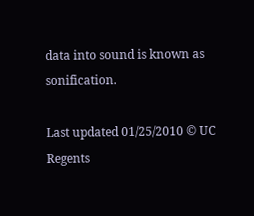data into sound is known as sonification.

Last updated 01/25/2010 © UC Regents